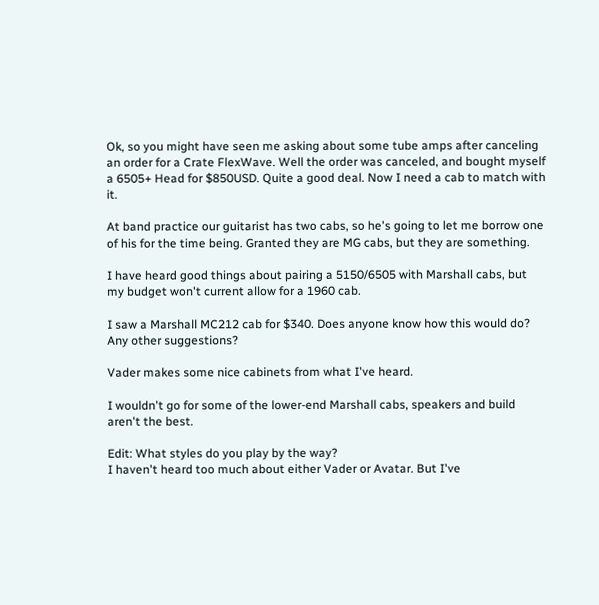Ok, so you might have seen me asking about some tube amps after canceling an order for a Crate FlexWave. Well the order was canceled, and bought myself a 6505+ Head for $850USD. Quite a good deal. Now I need a cab to match with it.

At band practice our guitarist has two cabs, so he's going to let me borrow one of his for the time being. Granted they are MG cabs, but they are something.

I have heard good things about pairing a 5150/6505 with Marshall cabs, but my budget won't current allow for a 1960 cab.

I saw a Marshall MC212 cab for $340. Does anyone know how this would do? Any other suggestions?

Vader makes some nice cabinets from what I've heard.

I wouldn't go for some of the lower-end Marshall cabs, speakers and build aren't the best.

Edit: What styles do you play by the way?
I haven't heard too much about either Vader or Avatar. But I've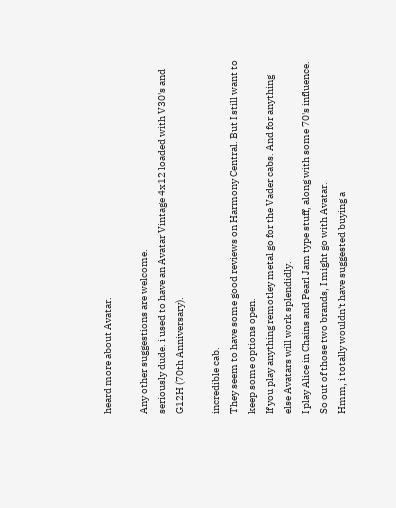heard more about Avatar.

Any other suggestions are welcome.
seriously dude. i used to have an Avatar Vintage 4x12 loaded with V30's and G12H (70th Anniversary).

incredible cab.
They seem to have some good reviews on Harmony Central. But I still want to keep some options open.
If you play anything remotley metal go for the Vader cabs. And for anything else Avatars will work splendidly.
I play Alice in Chains and Pearl Jam type stuff, along with some 70's influence. So out of those two brands, I might go with Avatar.
Hmm, i totally wouldn't have suggested buying a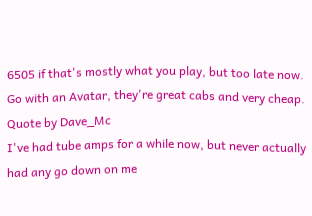6505 if that's mostly what you play, but too late now. Go with an Avatar, they're great cabs and very cheap.
Quote by Dave_Mc
I've had tube amps for a while now, but never actually had any go down on me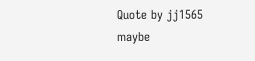Quote by jj1565
maybe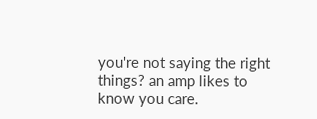you're not saying the right things? an amp likes to know you care.